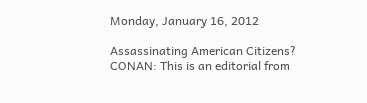Monday, January 16, 2012

Assassinating American Citizens?
CONAN: This is an editorial from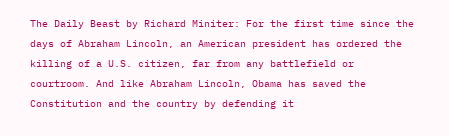The Daily Beast by Richard Miniter: For the first time since the days of Abraham Lincoln, an American president has ordered the killing of a U.S. citizen, far from any battlefield or courtroom. And like Abraham Lincoln, Obama has saved the Constitution and the country by defending it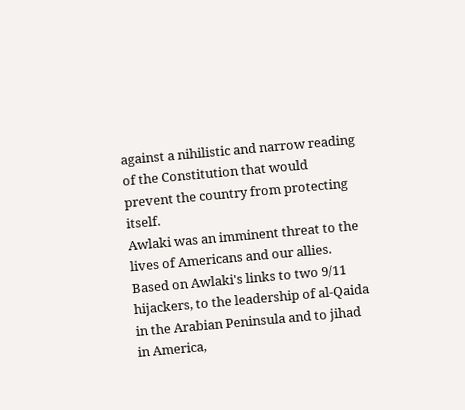against a nihilistic and narrow reading of the Constitution that would prevent the country from protecting itself.
Awlaki was an imminent threat to the lives of Americans and our allies. Based on Awlaki's links to two 9/11 hijackers, to the leadership of al-Qaida in the Arabian Peninsula and to jihad in America,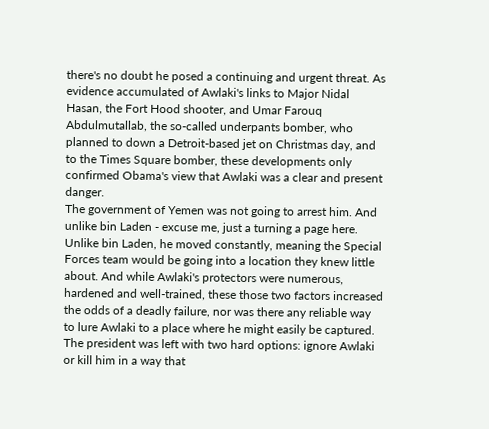there's no doubt he posed a continuing and urgent threat. As evidence accumulated of Awlaki's links to Major Nidal Hasan, the Fort Hood shooter, and Umar Farouq Abdulmutallab, the so-called underpants bomber, who planned to down a Detroit-based jet on Christmas day, and to the Times Square bomber, these developments only confirmed Obama's view that Awlaki was a clear and present danger.
The government of Yemen was not going to arrest him. And unlike bin Laden - excuse me, just a turning a page here. Unlike bin Laden, he moved constantly, meaning the Special Forces team would be going into a location they knew little about. And while Awlaki's protectors were numerous, hardened and well-trained, these those two factors increased the odds of a deadly failure, nor was there any reliable way to lure Awlaki to a place where he might easily be captured. The president was left with two hard options: ignore Awlaki or kill him in a way that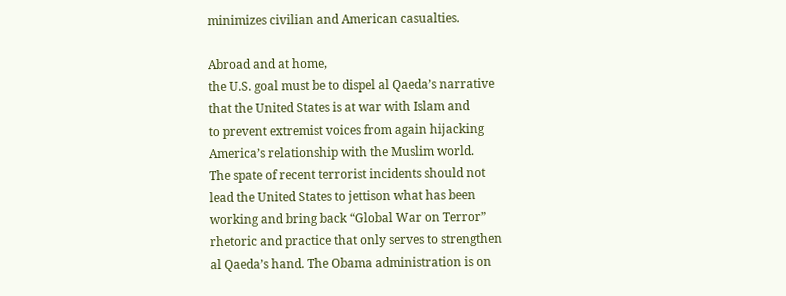minimizes civilian and American casualties.

Abroad and at home,
the U.S. goal must be to dispel al Qaeda’s narrative
that the United States is at war with Islam and
to prevent extremist voices from again hijacking
America’s relationship with the Muslim world.
The spate of recent terrorist incidents should not
lead the United States to jettison what has been
working and bring back “Global War on Terror”
rhetoric and practice that only serves to strengthen
al Qaeda’s hand. The Obama administration is on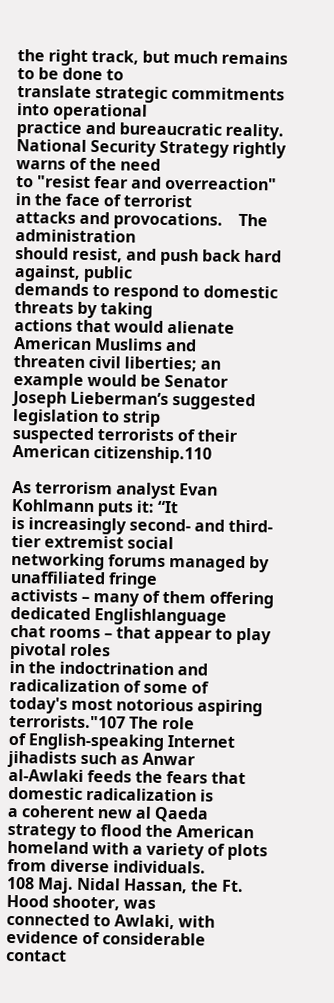the right track, but much remains to be done to
translate strategic commitments into operational
practice and bureaucratic reality.
National Security Strategy rightly warns of the need
to "resist fear and overreaction" in the face of terrorist
attacks and provocations.    The administration
should resist, and push back hard against, public
demands to respond to domestic threats by taking
actions that would alienate American Muslims and
threaten civil liberties; an example would be Senator
Joseph Lieberman’s suggested legislation to strip
suspected terrorists of their American citizenship.110

As terrorism analyst Evan Kohlmann puts it: “It
is increasingly second- and third-tier extremist social
networking forums managed by unaffiliated fringe
activists – many of them offering dedicated Englishlanguage
chat rooms – that appear to play pivotal roles
in the indoctrination and radicalization of some of
today's most notorious aspiring terrorists."107 The role
of English-speaking Internet jihadists such as Anwar
al-Awlaki feeds the fears that domestic radicalization is
a coherent new al Qaeda strategy to flood the American
homeland with a variety of plots from diverse individuals.
108 Maj. Nidal Hassan, the Ft. Hood shooter, was
connected to Awlaki, with evidence of considerable
contact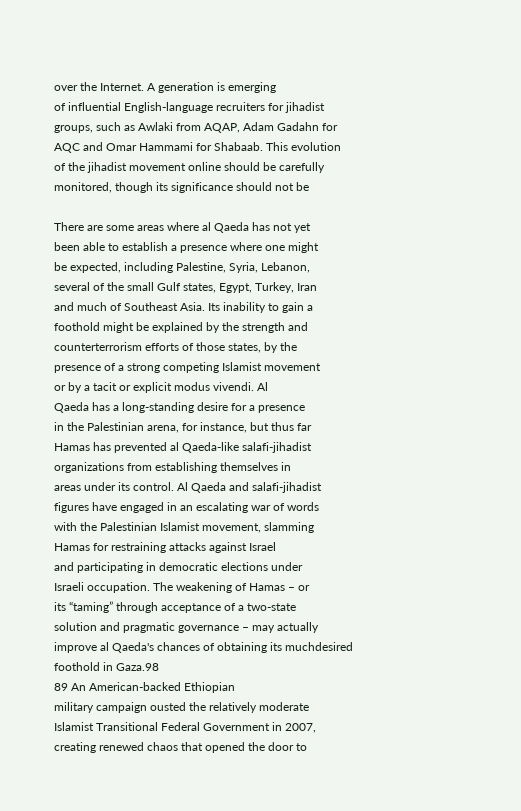over the Internet. A generation is emerging
of influential English-language recruiters for jihadist
groups, such as Awlaki from AQAP, Adam Gadahn for
AQC and Omar Hammami for Shabaab. This evolution
of the jihadist movement online should be carefully
monitored, though its significance should not be

There are some areas where al Qaeda has not yet
been able to establish a presence where one might
be expected, including Palestine, Syria, Lebanon,
several of the small Gulf states, Egypt, Turkey, Iran
and much of Southeast Asia. Its inability to gain a
foothold might be explained by the strength and
counterterrorism efforts of those states, by the
presence of a strong competing Islamist movement
or by a tacit or explicit modus vivendi. Al
Qaeda has a long-standing desire for a presence
in the Palestinian arena, for instance, but thus far
Hamas has prevented al Qaeda-like salafi-jihadist
organizations from establishing themselves in
areas under its control. Al Qaeda and salafi-jihadist
figures have engaged in an escalating war of words
with the Palestinian Islamist movement, slamming
Hamas for restraining attacks against Israel
and participating in democratic elections under
Israeli occupation. The weakening of Hamas – or
its “taming” through acceptance of a two-state
solution and pragmatic governance – may actually
improve al Qaeda's chances of obtaining its muchdesired
foothold in Gaza.98
89 An American-backed Ethiopian
military campaign ousted the relatively moderate
Islamist Transitional Federal Government in 2007,
creating renewed chaos that opened the door to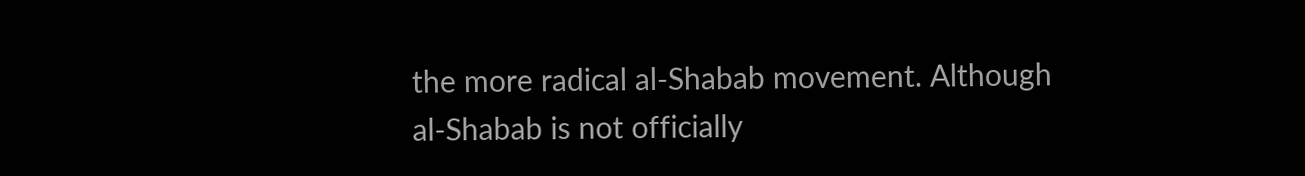the more radical al-Shabab movement. Although
al-Shabab is not officially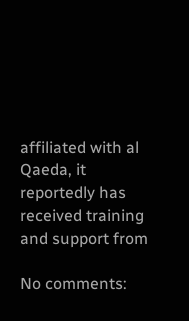affiliated with al Qaeda, it
reportedly has received training and support from

No comments: